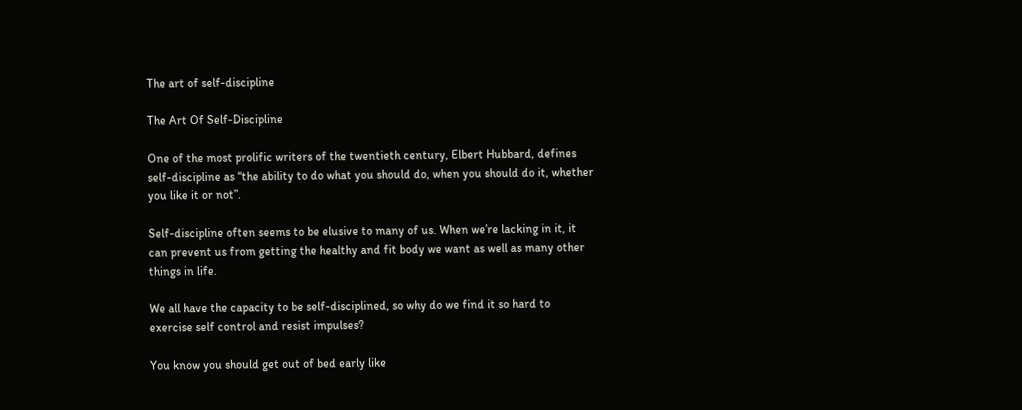The art of self-discipline

The Art Of Self-Discipline

One of the most prolific writers of the twentieth century, Elbert Hubbard, defines self-discipline as “the ability to do what you should do, when you should do it, whether you like it or not”.

Self-discipline often seems to be elusive to many of us. When we’re lacking in it, it can prevent us from getting the healthy and fit body we want as well as many other things in life.

We all have the capacity to be self-disciplined, so why do we find it so hard to exercise self control and resist impulses?

You know you should get out of bed early like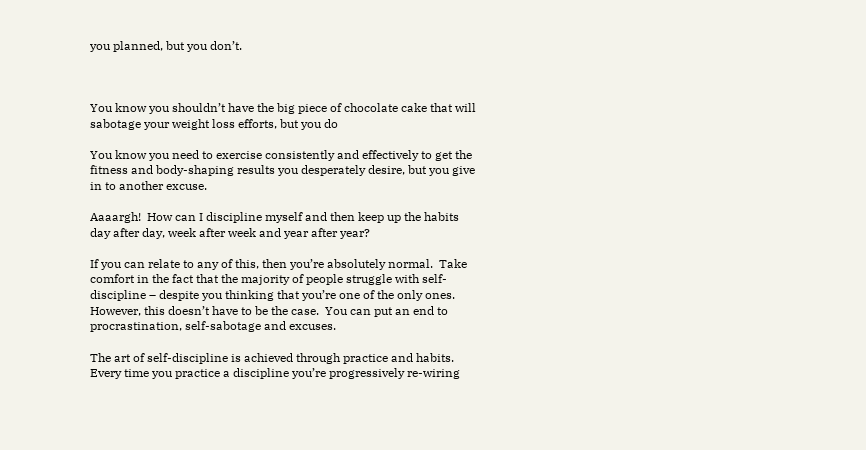you planned, but you don’t.



You know you shouldn’t have the big piece of chocolate cake that will sabotage your weight loss efforts, but you do

You know you need to exercise consistently and effectively to get the fitness and body-shaping results you desperately desire, but you give in to another excuse.

Aaaargh!  How can I discipline myself and then keep up the habits day after day, week after week and year after year?

If you can relate to any of this, then you’re absolutely normal.  Take comfort in the fact that the majority of people struggle with self-discipline – despite you thinking that you’re one of the only ones.  However, this doesn’t have to be the case.  You can put an end to procrastination, self-sabotage and excuses.

The art of self-discipline is achieved through practice and habits.   Every time you practice a discipline you’re progressively re-wiring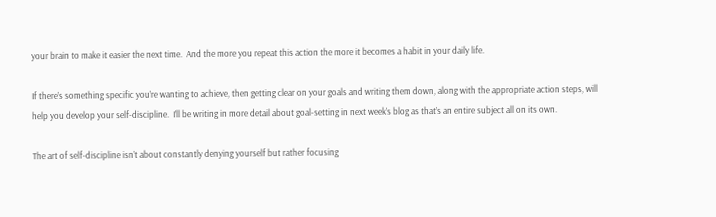your brain to make it easier the next time.  And the more you repeat this action the more it becomes a habit in your daily life.

If there’s something specific you’re wanting to achieve, then getting clear on your goals and writing them down, along with the appropriate action steps, will help you develop your self-discipline.  I’ll be writing in more detail about goal-setting in next week’s blog as that’s an entire subject all on its own.

The art of self-discipline isn’t about constantly denying yourself but rather focusing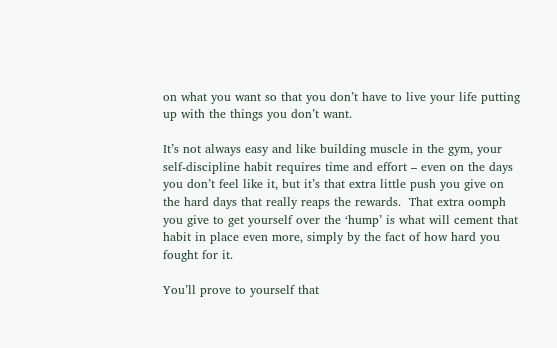on what you want so that you don’t have to live your life putting up with the things you don’t want.

It’s not always easy and like building muscle in the gym, your self-discipline habit requires time and effort – even on the days you don’t feel like it, but it’s that extra little push you give on the hard days that really reaps the rewards.  That extra oomph you give to get yourself over the ‘hump’ is what will cement that habit in place even more, simply by the fact of how hard you fought for it.

You’ll prove to yourself that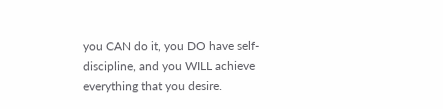you CAN do it, you DO have self-discipline, and you WILL achieve everything that you desire.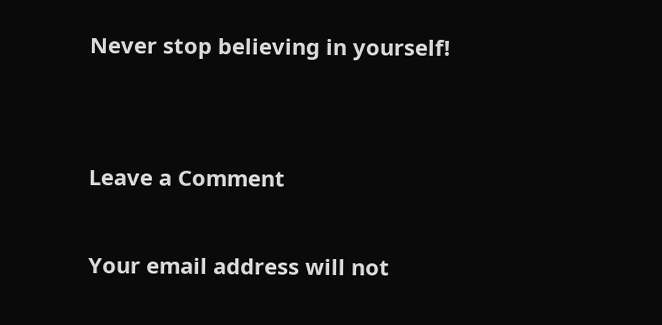Never stop believing in yourself!


Leave a Comment

Your email address will not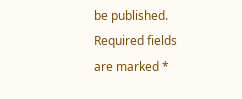be published. Required fields are marked *